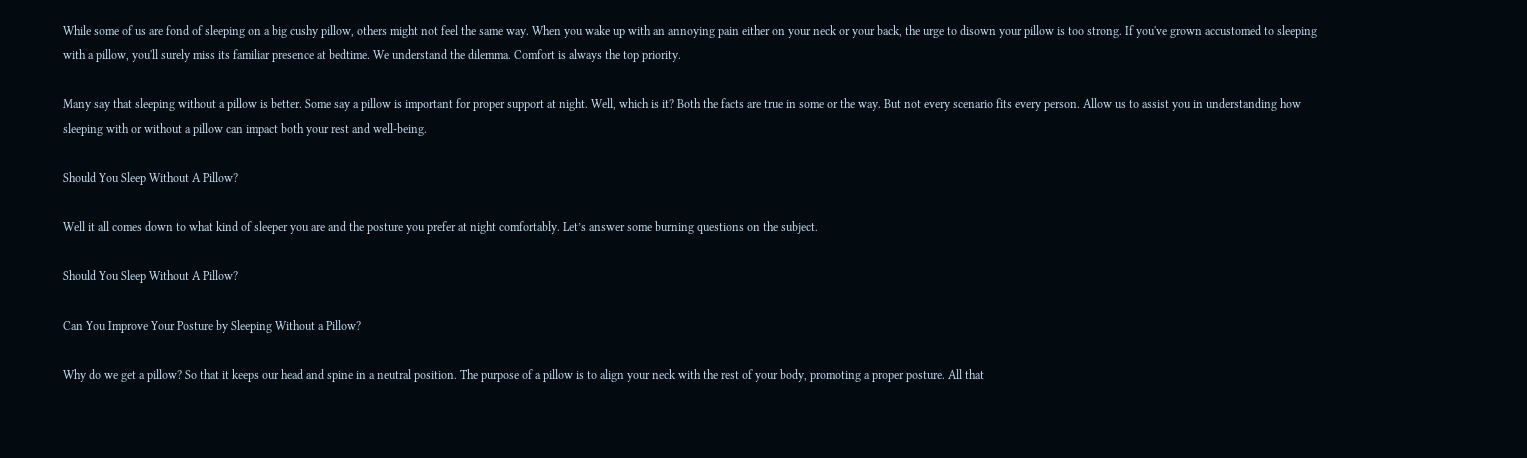While some of us are fond of sleeping on a big cushy pillow, others might not feel the same way. When you wake up with an annoying pain either on your neck or your back, the urge to disown your pillow is too strong. If you've grown accustomed to sleeping with a pillow, you'll surely miss its familiar presence at bedtime. We understand the dilemma. Comfort is always the top priority.

Many say that sleeping without a pillow is better. Some say a pillow is important for proper support at night. Well, which is it? Both the facts are true in some or the way. But not every scenario fits every person. Allow us to assist you in understanding how sleeping with or without a pillow can impact both your rest and well-being.

Should You Sleep Without A Pillow?

Well it all comes down to what kind of sleeper you are and the posture you prefer at night comfortably. Let’s answer some burning questions on the subject.

Should You Sleep Without A Pillow?

Can You Improve Your Posture by Sleeping Without a Pillow?

Why do we get a pillow? So that it keeps our head and spine in a neutral position. The purpose of a pillow is to align your neck with the rest of your body, promoting a proper posture. All that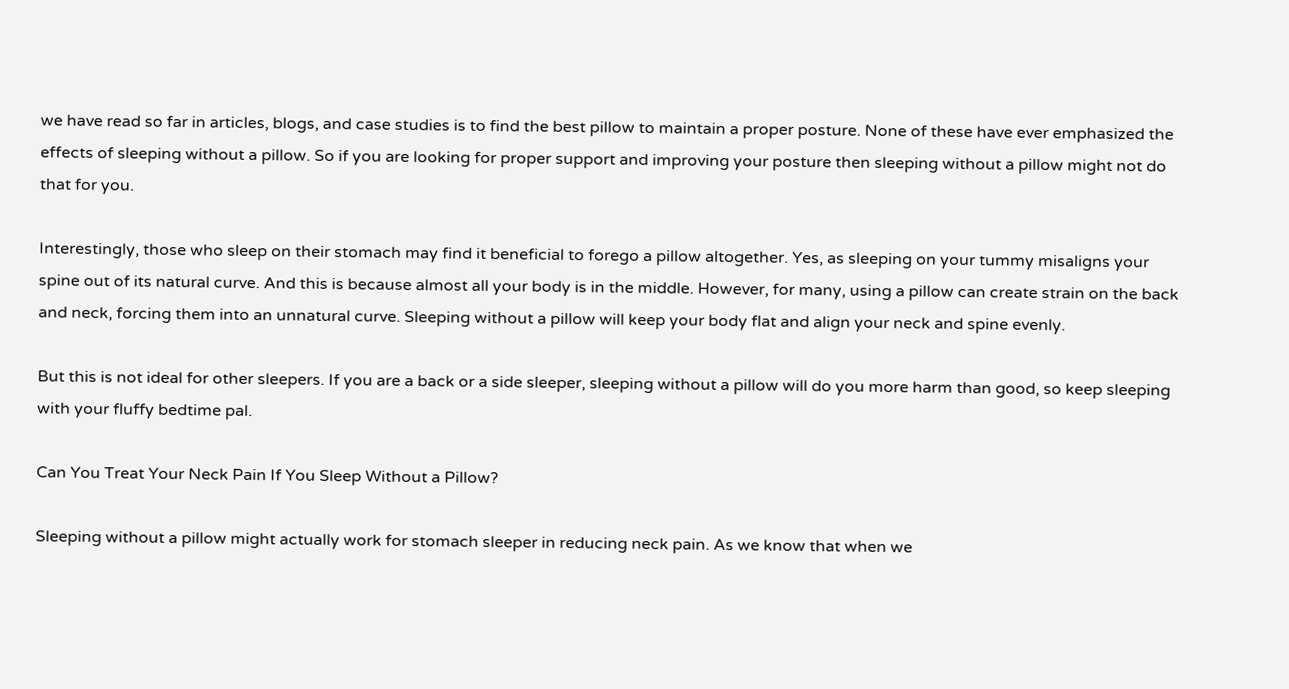we have read so far in articles, blogs, and case studies is to find the best pillow to maintain a proper posture. None of these have ever emphasized the effects of sleeping without a pillow. So if you are looking for proper support and improving your posture then sleeping without a pillow might not do that for you.

Interestingly, those who sleep on their stomach may find it beneficial to forego a pillow altogether. Yes, as sleeping on your tummy misaligns your spine out of its natural curve. And this is because almost all your body is in the middle. However, for many, using a pillow can create strain on the back and neck, forcing them into an unnatural curve. Sleeping without a pillow will keep your body flat and align your neck and spine evenly.

But this is not ideal for other sleepers. If you are a back or a side sleeper, sleeping without a pillow will do you more harm than good, so keep sleeping with your fluffy bedtime pal.

Can You Treat Your Neck Pain If You Sleep Without a Pillow?

Sleeping without a pillow might actually work for stomach sleeper in reducing neck pain. As we know that when we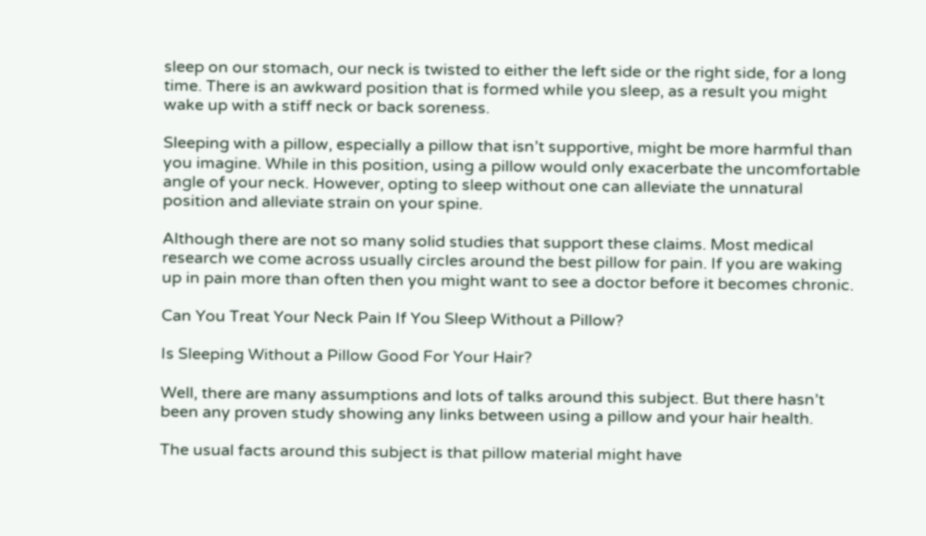sleep on our stomach, our neck is twisted to either the left side or the right side, for a long time. There is an awkward position that is formed while you sleep, as a result you might wake up with a stiff neck or back soreness.

Sleeping with a pillow, especially a pillow that isn’t supportive, might be more harmful than you imagine. While in this position, using a pillow would only exacerbate the uncomfortable angle of your neck. However, opting to sleep without one can alleviate the unnatural position and alleviate strain on your spine.

Although there are not so many solid studies that support these claims. Most medical research we come across usually circles around the best pillow for pain. If you are waking up in pain more than often then you might want to see a doctor before it becomes chronic.

Can You Treat Your Neck Pain If You Sleep Without a Pillow?

Is Sleeping Without a Pillow Good For Your Hair?

Well, there are many assumptions and lots of talks around this subject. But there hasn’t been any proven study showing any links between using a pillow and your hair health.

The usual facts around this subject is that pillow material might have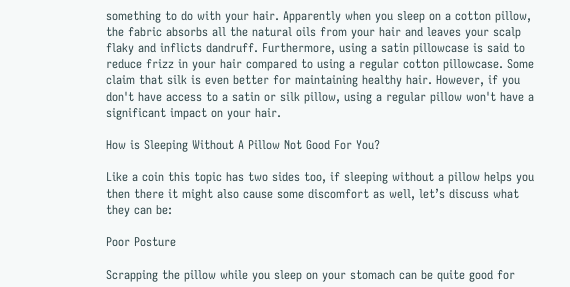something to do with your hair. Apparently when you sleep on a cotton pillow, the fabric absorbs all the natural oils from your hair and leaves your scalp flaky and inflicts dandruff. Furthermore, using a satin pillowcase is said to reduce frizz in your hair compared to using a regular cotton pillowcase. Some claim that silk is even better for maintaining healthy hair. However, if you don't have access to a satin or silk pillow, using a regular pillow won't have a significant impact on your hair.

How is Sleeping Without A Pillow Not Good For You?

Like a coin this topic has two sides too, if sleeping without a pillow helps you then there it might also cause some discomfort as well, let’s discuss what they can be:

Poor Posture

Scrapping the pillow while you sleep on your stomach can be quite good for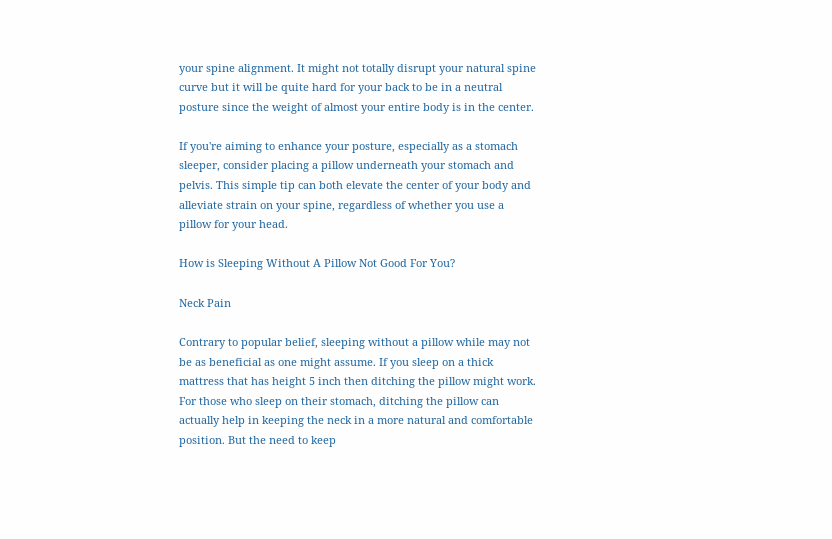your spine alignment. It might not totally disrupt your natural spine curve but it will be quite hard for your back to be in a neutral posture since the weight of almost your entire body is in the center.

If you're aiming to enhance your posture, especially as a stomach sleeper, consider placing a pillow underneath your stomach and pelvis. This simple tip can both elevate the center of your body and alleviate strain on your spine, regardless of whether you use a pillow for your head.

How is Sleeping Without A Pillow Not Good For You?

Neck Pain

Contrary to popular belief, sleeping without a pillow while may not be as beneficial as one might assume. If you sleep on a thick mattress that has height 5 inch then ditching the pillow might work. For those who sleep on their stomach, ditching the pillow can actually help in keeping the neck in a more natural and comfortable position. But the need to keep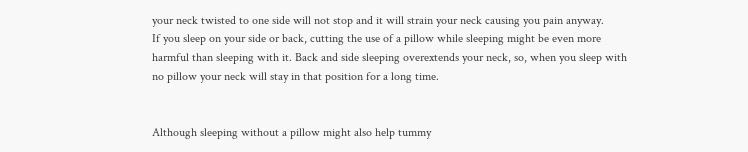your neck twisted to one side will not stop and it will strain your neck causing you pain anyway.
If you sleep on your side or back, cutting the use of a pillow while sleeping might be even more harmful than sleeping with it. Back and side sleeping overextends your neck, so, when you sleep with no pillow your neck will stay in that position for a long time.


Although sleeping without a pillow might also help tummy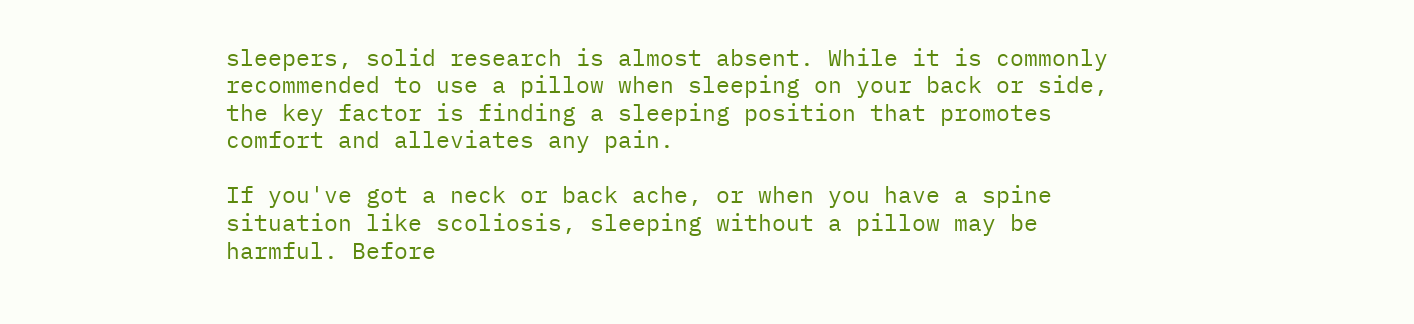sleepers, solid research is almost absent. While it is commonly recommended to use a pillow when sleeping on your back or side, the key factor is finding a sleeping position that promotes comfort and alleviates any pain.

If you've got a neck or back ache, or when you have a spine situation like scoliosis, sleeping without a pillow may be harmful. Before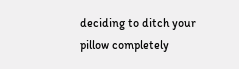deciding to ditch your pillow completely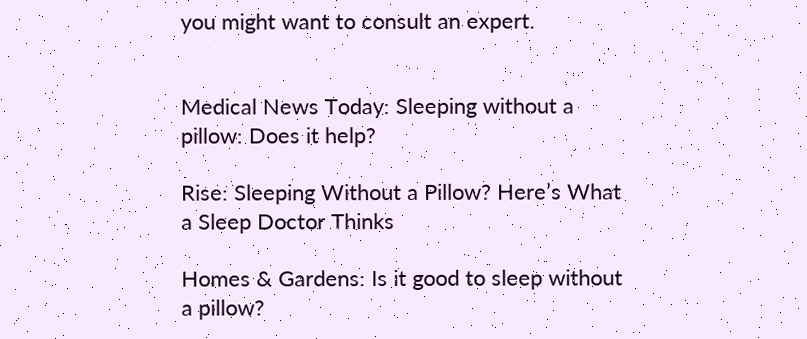you might want to consult an expert.


Medical News Today: Sleeping without a pillow: Does it help?

Rise: Sleeping Without a Pillow? Here’s What a Sleep Doctor Thinks

Homes & Gardens: Is it good to sleep without a pillow?